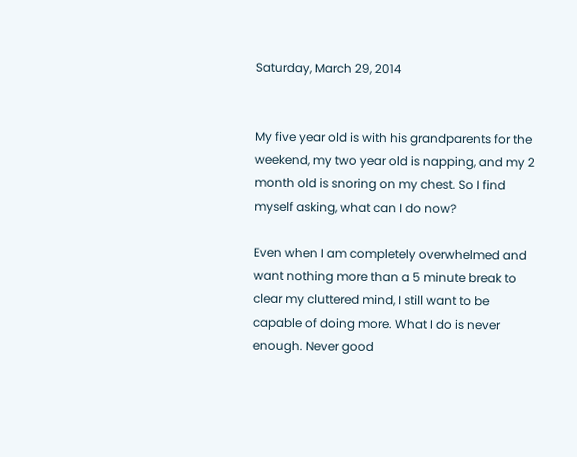Saturday, March 29, 2014


My five year old is with his grandparents for the weekend, my two year old is napping, and my 2 month old is snoring on my chest. So I find myself asking, what can I do now?

Even when I am completely overwhelmed and want nothing more than a 5 minute break to clear my cluttered mind, I still want to be capable of doing more. What I do is never enough. Never good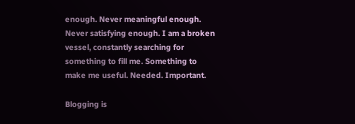enough. Never meaningful enough. Never satisfying enough. I am a broken vessel, constantly searching for something to fill me. Something to make me useful. Needed. Important.

Blogging is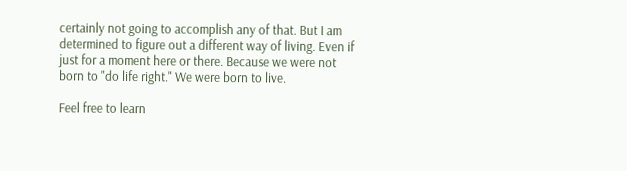certainly not going to accomplish any of that. But I am determined to figure out a different way of living. Even if just for a moment here or there. Because we were not born to "do life right." We were born to live.

Feel free to learn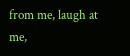from me, laugh at me,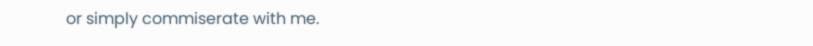or simply commiserate with me.